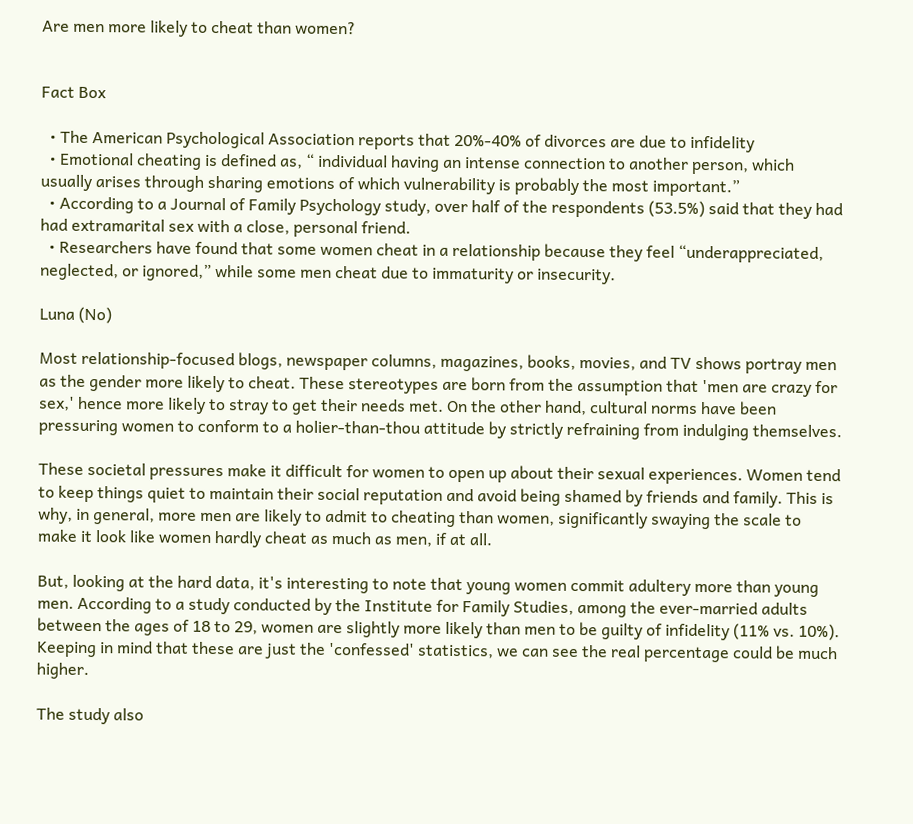Are men more likely to cheat than women?


Fact Box

  • The American Psychological Association reports that 20%-40% of divorces are due to infidelity
  • Emotional cheating is defined as, “ individual having an intense connection to another person, which usually arises through sharing emotions of which vulnerability is probably the most important.”
  • According to a Journal of Family Psychology study, over half of the respondents (53.5%) said that they had had extramarital sex with a close, personal friend.
  • Researchers have found that some women cheat in a relationship because they feel “underappreciated, neglected, or ignored,” while some men cheat due to immaturity or insecurity.

Luna (No)

Most relationship-focused blogs, newspaper columns, magazines, books, movies, and TV shows portray men as the gender more likely to cheat. These stereotypes are born from the assumption that 'men are crazy for sex,' hence more likely to stray to get their needs met. On the other hand, cultural norms have been pressuring women to conform to a holier-than-thou attitude by strictly refraining from indulging themselves.

These societal pressures make it difficult for women to open up about their sexual experiences. Women tend to keep things quiet to maintain their social reputation and avoid being shamed by friends and family. This is why, in general, more men are likely to admit to cheating than women, significantly swaying the scale to make it look like women hardly cheat as much as men, if at all.

But, looking at the hard data, it's interesting to note that young women commit adultery more than young men. According to a study conducted by the Institute for Family Studies, among the ever-married adults between the ages of 18 to 29, women are slightly more likely than men to be guilty of infidelity (11% vs. 10%). Keeping in mind that these are just the 'confessed' statistics, we can see the real percentage could be much higher.

The study also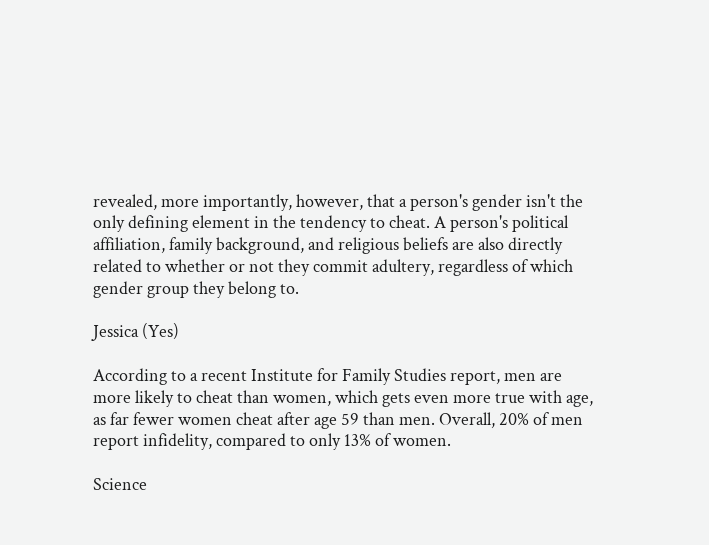revealed, more importantly, however, that a person's gender isn't the only defining element in the tendency to cheat. A person's political affiliation, family background, and religious beliefs are also directly related to whether or not they commit adultery, regardless of which gender group they belong to.

Jessica (Yes)

According to a recent Institute for Family Studies report, men are more likely to cheat than women, which gets even more true with age, as far fewer women cheat after age 59 than men. Overall, 20% of men report infidelity, compared to only 13% of women.

Science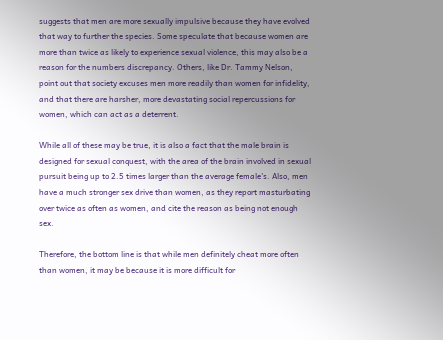suggests that men are more sexually impulsive because they have evolved that way to further the species. Some speculate that because women are more than twice as likely to experience sexual violence, this may also be a reason for the numbers discrepancy. Others, like Dr. Tammy Nelson, point out that society excuses men more readily than women for infidelity, and that there are harsher, more devastating social repercussions for women, which can act as a deterrent.

While all of these may be true, it is also a fact that the male brain is designed for sexual conquest, with the area of the brain involved in sexual pursuit being up to 2.5 times larger than the average female's. Also, men have a much stronger sex drive than women, as they report masturbating over twice as often as women, and cite the reason as being not enough sex.

Therefore, the bottom line is that while men definitely cheat more often than women, it may be because it is more difficult for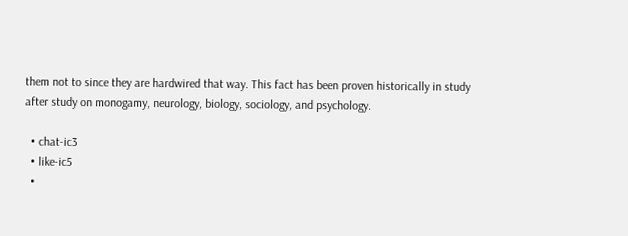them not to since they are hardwired that way. This fact has been proven historically in study after study on monogamy, neurology, biology, sociology, and psychology.

  • chat-ic3
  • like-ic5
  •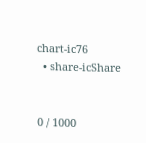chart-ic76
  • share-icShare


0 / 1000